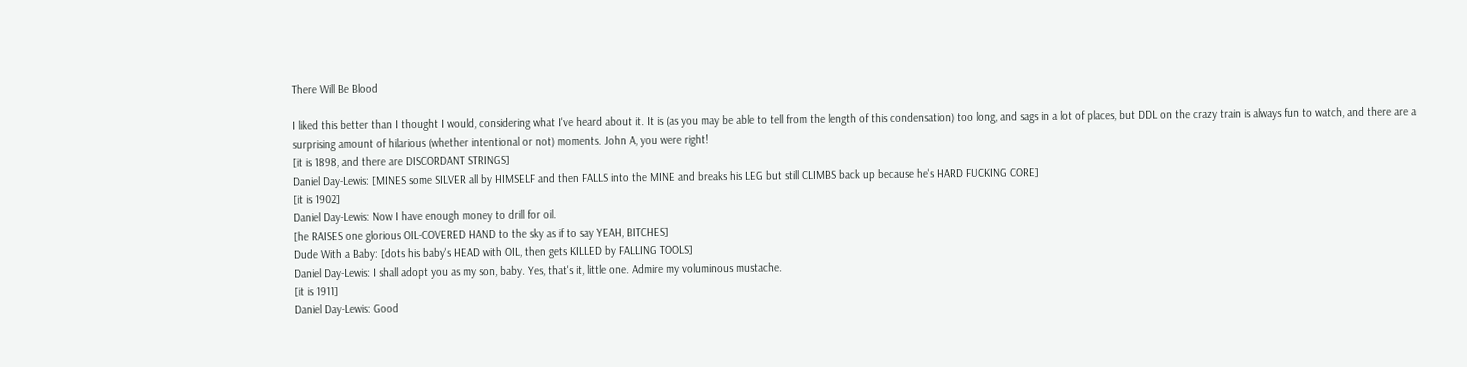There Will Be Blood

I liked this better than I thought I would, considering what I've heard about it. It is (as you may be able to tell from the length of this condensation) too long, and sags in a lot of places, but DDL on the crazy train is always fun to watch, and there are a surprising amount of hilarious (whether intentional or not) moments. John A, you were right!
[it is 1898, and there are DISCORDANT STRINGS]
Daniel Day-Lewis: [MINES some SILVER all by HIMSELF and then FALLS into the MINE and breaks his LEG but still CLIMBS back up because he's HARD FUCKING CORE]
[it is 1902]
Daniel Day-Lewis: Now I have enough money to drill for oil.
[he RAISES one glorious OIL-COVERED HAND to the sky as if to say YEAH, BITCHES]
Dude With a Baby: [dots his baby's HEAD with OIL, then gets KILLED by FALLING TOOLS]
Daniel Day-Lewis: I shall adopt you as my son, baby. Yes, that's it, little one. Admire my voluminous mustache.
[it is 1911]
Daniel Day-Lewis: Good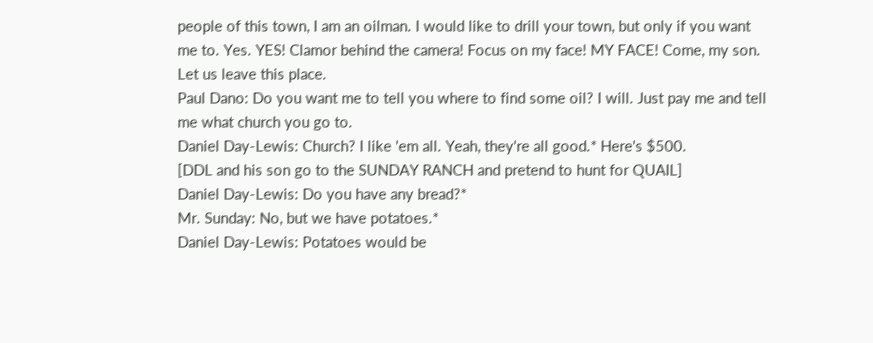people of this town, I am an oilman. I would like to drill your town, but only if you want me to. Yes. YES! Clamor behind the camera! Focus on my face! MY FACE! Come, my son. Let us leave this place.
Paul Dano: Do you want me to tell you where to find some oil? I will. Just pay me and tell me what church you go to.
Daniel Day-Lewis: Church? I like 'em all. Yeah, they're all good.* Here's $500.
[DDL and his son go to the SUNDAY RANCH and pretend to hunt for QUAIL]
Daniel Day-Lewis: Do you have any bread?*
Mr. Sunday: No, but we have potatoes.*
Daniel Day-Lewis: Potatoes would be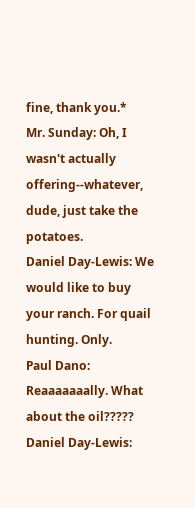fine, thank you.*
Mr. Sunday: Oh, I wasn't actually offering--whatever, dude, just take the potatoes.
Daniel Day-Lewis: We would like to buy your ranch. For quail hunting. Only.
Paul Dano: Reaaaaaaally. What about the oil?????
Daniel Day-Lewis: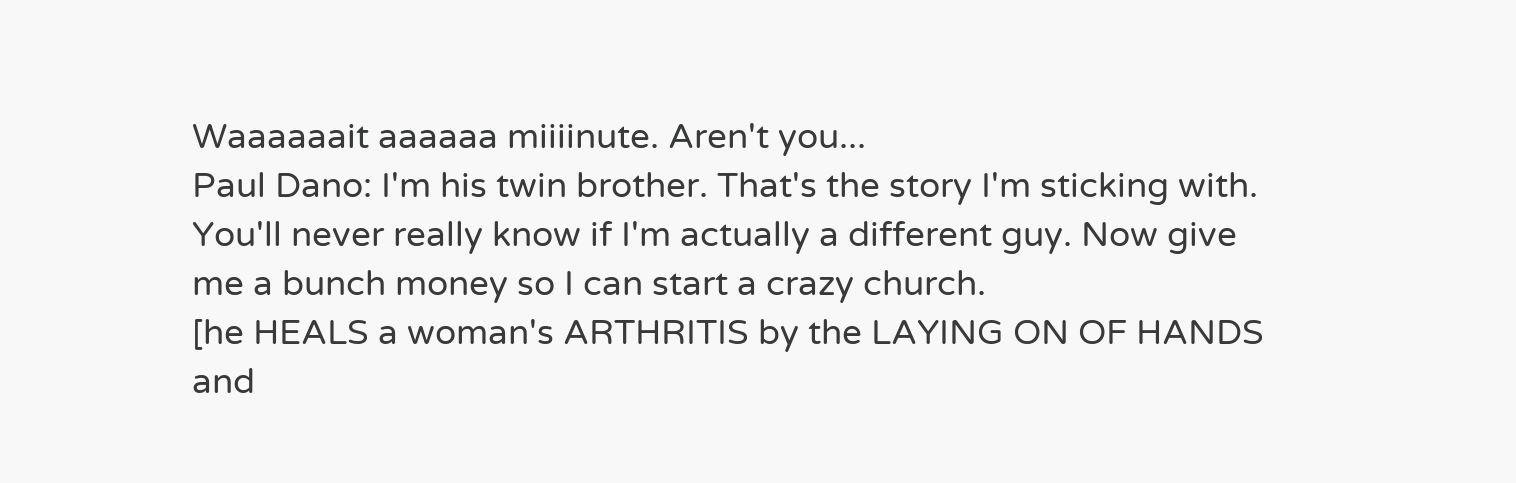Waaaaaait aaaaaa miiiinute. Aren't you...
Paul Dano: I'm his twin brother. That's the story I'm sticking with. You'll never really know if I'm actually a different guy. Now give me a bunch money so I can start a crazy church.
[he HEALS a woman's ARTHRITIS by the LAYING ON OF HANDS and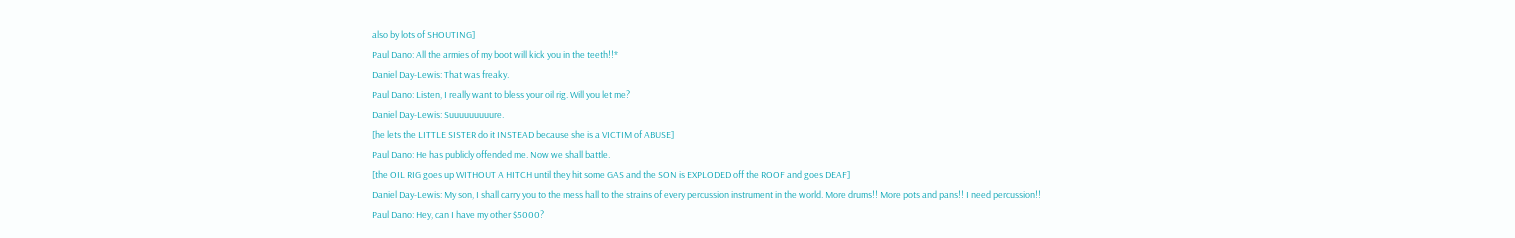also by lots of SHOUTING]
Paul Dano: All the armies of my boot will kick you in the teeth!!*
Daniel Day-Lewis: That was freaky.
Paul Dano: Listen, I really want to bless your oil rig. Will you let me?
Daniel Day-Lewis: Suuuuuuuuure.
[he lets the LITTLE SISTER do it INSTEAD because she is a VICTIM of ABUSE]
Paul Dano: He has publicly offended me. Now we shall battle.
[the OIL RIG goes up WITHOUT A HITCH until they hit some GAS and the SON is EXPLODED off the ROOF and goes DEAF]
Daniel Day-Lewis: My son, I shall carry you to the mess hall to the strains of every percussion instrument in the world. More drums!! More pots and pans!! I need percussion!!
Paul Dano: Hey, can I have my other $5000?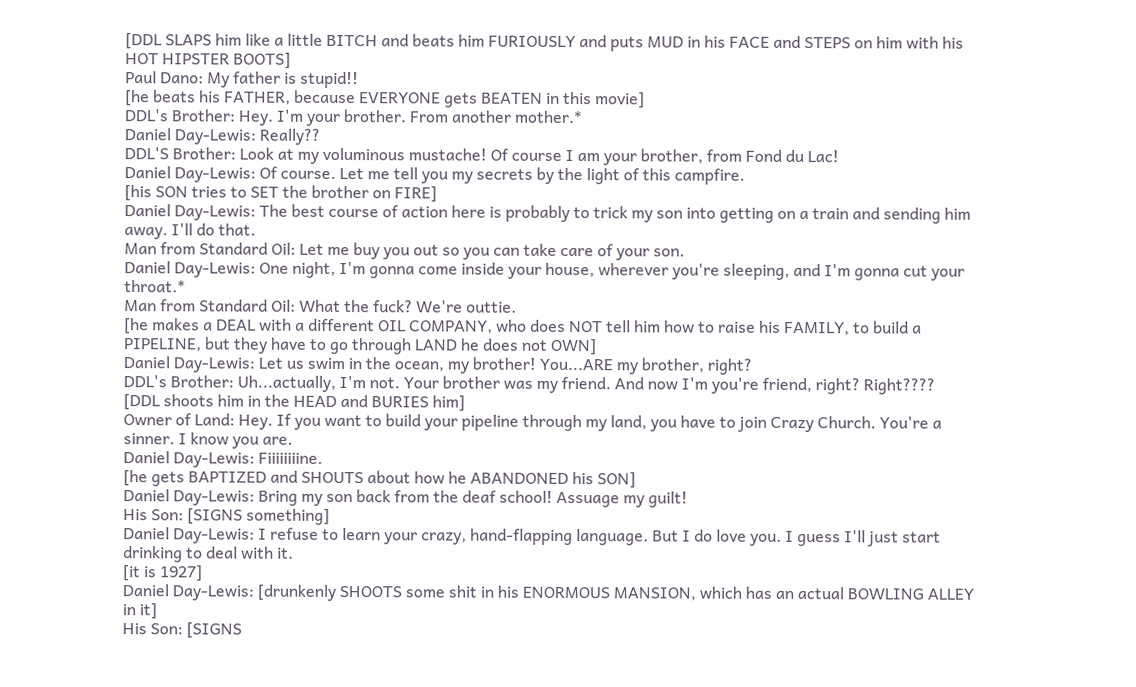[DDL SLAPS him like a little BITCH and beats him FURIOUSLY and puts MUD in his FACE and STEPS on him with his HOT HIPSTER BOOTS]
Paul Dano: My father is stupid!!
[he beats his FATHER, because EVERYONE gets BEATEN in this movie]
DDL's Brother: Hey. I'm your brother. From another mother.*
Daniel Day-Lewis: Really??
DDL'S Brother: Look at my voluminous mustache! Of course I am your brother, from Fond du Lac!
Daniel Day-Lewis: Of course. Let me tell you my secrets by the light of this campfire.
[his SON tries to SET the brother on FIRE]
Daniel Day-Lewis: The best course of action here is probably to trick my son into getting on a train and sending him away. I'll do that.
Man from Standard Oil: Let me buy you out so you can take care of your son.
Daniel Day-Lewis: One night, I'm gonna come inside your house, wherever you're sleeping, and I'm gonna cut your throat.*
Man from Standard Oil: What the fuck? We're outtie.
[he makes a DEAL with a different OIL COMPANY, who does NOT tell him how to raise his FAMILY, to build a PIPELINE, but they have to go through LAND he does not OWN]
Daniel Day-Lewis: Let us swim in the ocean, my brother! You...ARE my brother, right?
DDL's Brother: Uh...actually, I'm not. Your brother was my friend. And now I'm you're friend, right? Right????
[DDL shoots him in the HEAD and BURIES him]
Owner of Land: Hey. If you want to build your pipeline through my land, you have to join Crazy Church. You're a sinner. I know you are.
Daniel Day-Lewis: Fiiiiiiiine.
[he gets BAPTIZED and SHOUTS about how he ABANDONED his SON]
Daniel Day-Lewis: Bring my son back from the deaf school! Assuage my guilt!
His Son: [SIGNS something]
Daniel Day-Lewis: I refuse to learn your crazy, hand-flapping language. But I do love you. I guess I'll just start drinking to deal with it.
[it is 1927]
Daniel Day-Lewis: [drunkenly SHOOTS some shit in his ENORMOUS MANSION, which has an actual BOWLING ALLEY in it]
His Son: [SIGNS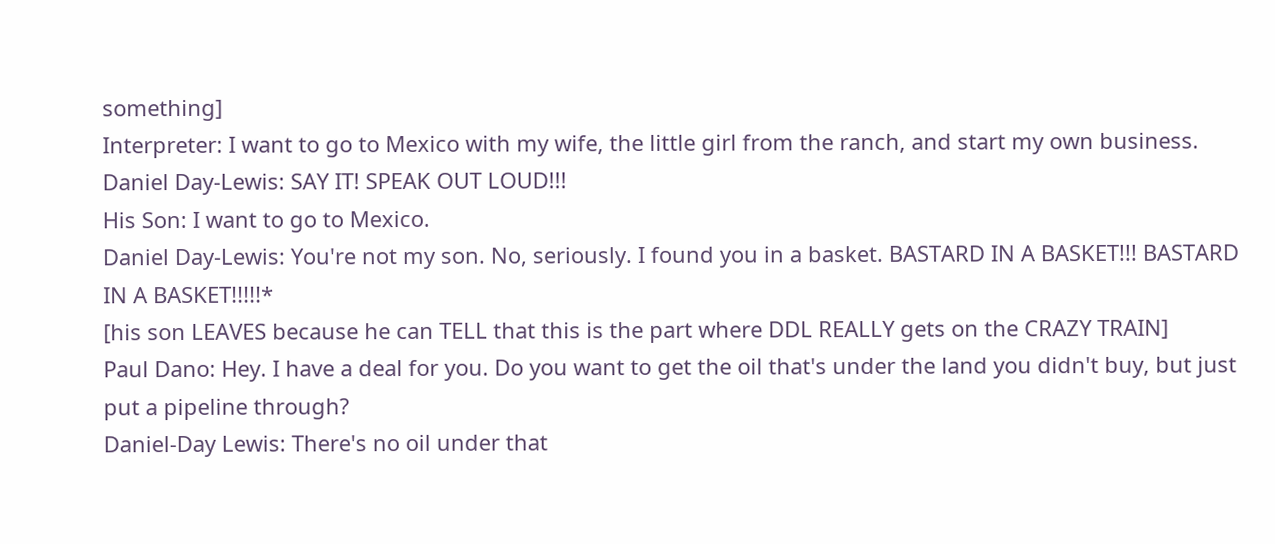something]
Interpreter: I want to go to Mexico with my wife, the little girl from the ranch, and start my own business.
Daniel Day-Lewis: SAY IT! SPEAK OUT LOUD!!!
His Son: I want to go to Mexico.
Daniel Day-Lewis: You're not my son. No, seriously. I found you in a basket. BASTARD IN A BASKET!!! BASTARD IN A BASKET!!!!!*
[his son LEAVES because he can TELL that this is the part where DDL REALLY gets on the CRAZY TRAIN]
Paul Dano: Hey. I have a deal for you. Do you want to get the oil that's under the land you didn't buy, but just put a pipeline through?
Daniel-Day Lewis: There's no oil under that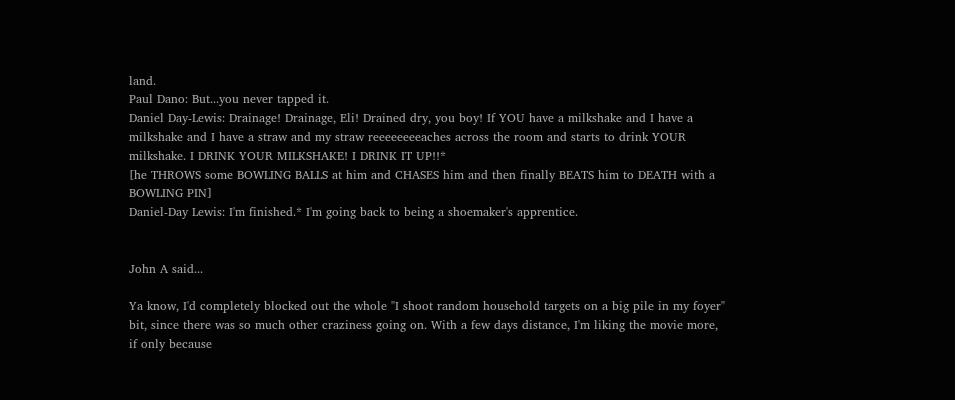land.
Paul Dano: But...you never tapped it.
Daniel Day-Lewis: Drainage! Drainage, Eli! Drained dry, you boy! If YOU have a milkshake and I have a milkshake and I have a straw and my straw reeeeeeeeaches across the room and starts to drink YOUR milkshake. I DRINK YOUR MILKSHAKE! I DRINK IT UP!!*
[he THROWS some BOWLING BALLS at him and CHASES him and then finally BEATS him to DEATH with a BOWLING PIN]
Daniel-Day Lewis: I'm finished.* I'm going back to being a shoemaker's apprentice.


John A said...

Ya know, I'd completely blocked out the whole "I shoot random household targets on a big pile in my foyer" bit, since there was so much other craziness going on. With a few days distance, I'm liking the movie more, if only because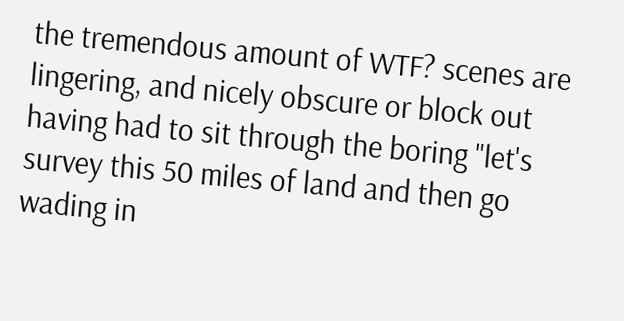the tremendous amount of WTF? scenes are lingering, and nicely obscure or block out having had to sit through the boring "let's survey this 50 miles of land and then go wading in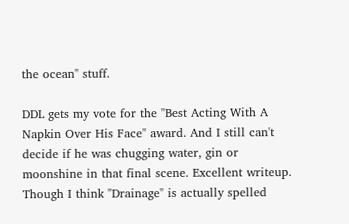the ocean" stuff.

DDL gets my vote for the "Best Acting With A Napkin Over His Face" award. And I still can't decide if he was chugging water, gin or moonshine in that final scene. Excellent writeup. Though I think "Drainage" is actually spelled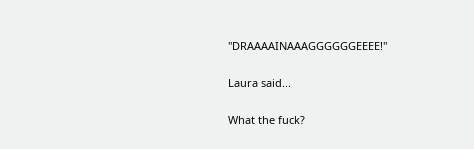"DRAAAAINAAAGGGGGGEEEE!"

Laura said...

What the fuck?